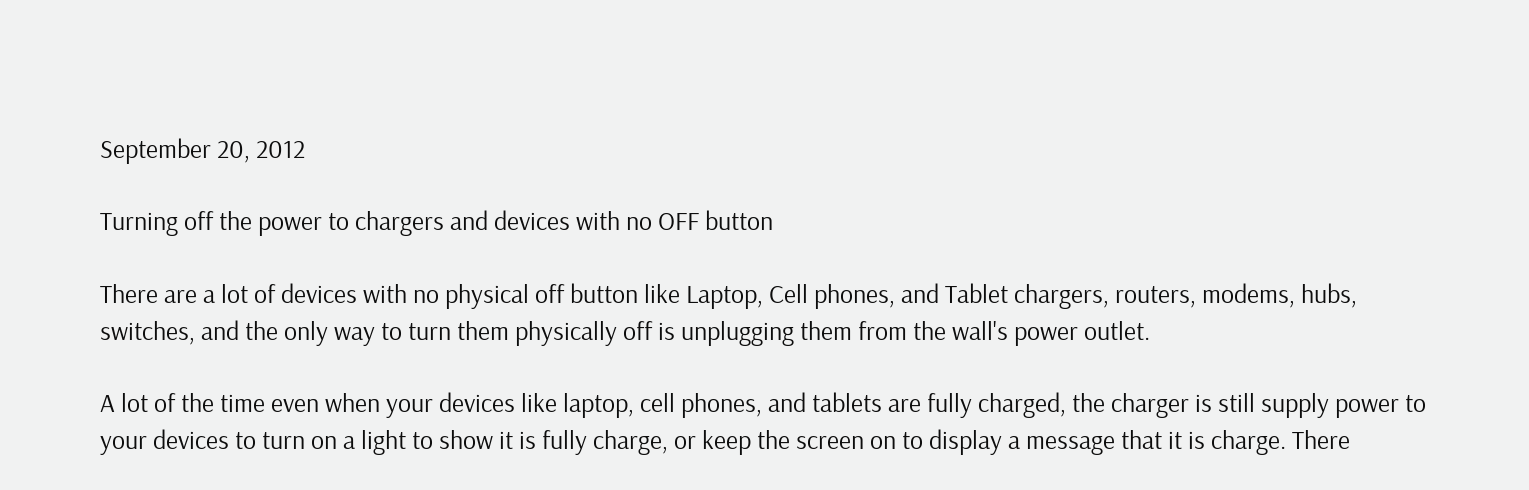September 20, 2012

Turning off the power to chargers and devices with no OFF button

There are a lot of devices with no physical off button like Laptop, Cell phones, and Tablet chargers, routers, modems, hubs, switches, and the only way to turn them physically off is unplugging them from the wall's power outlet.

A lot of the time even when your devices like laptop, cell phones, and tablets are fully charged, the charger is still supply power to your devices to turn on a light to show it is fully charge, or keep the screen on to display a message that it is charge. There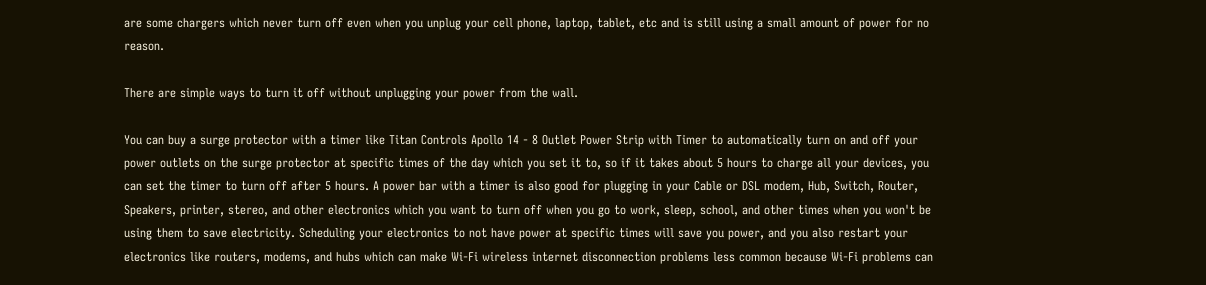are some chargers which never turn off even when you unplug your cell phone, laptop, tablet, etc and is still using a small amount of power for no reason.

There are simple ways to turn it off without unplugging your power from the wall.

You can buy a surge protector with a timer like Titan Controls Apollo 14 - 8 Outlet Power Strip with Timer to automatically turn on and off your power outlets on the surge protector at specific times of the day which you set it to, so if it takes about 5 hours to charge all your devices, you can set the timer to turn off after 5 hours. A power bar with a timer is also good for plugging in your Cable or DSL modem, Hub, Switch, Router, Speakers, printer, stereo, and other electronics which you want to turn off when you go to work, sleep, school, and other times when you won't be using them to save electricity. Scheduling your electronics to not have power at specific times will save you power, and you also restart your electronics like routers, modems, and hubs which can make Wi-Fi wireless internet disconnection problems less common because Wi-Fi problems can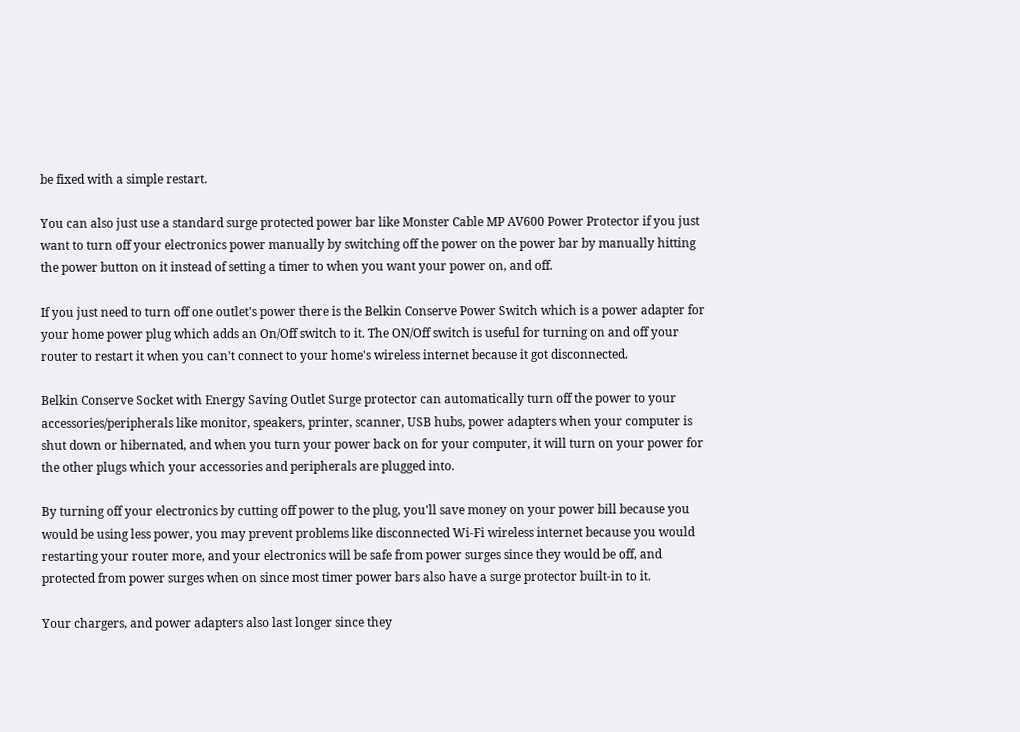be fixed with a simple restart.

You can also just use a standard surge protected power bar like Monster Cable MP AV600 Power Protector if you just want to turn off your electronics power manually by switching off the power on the power bar by manually hitting the power button on it instead of setting a timer to when you want your power on, and off.

If you just need to turn off one outlet's power there is the Belkin Conserve Power Switch which is a power adapter for your home power plug which adds an On/Off switch to it. The ON/Off switch is useful for turning on and off your router to restart it when you can't connect to your home's wireless internet because it got disconnected.

Belkin Conserve Socket with Energy Saving Outlet Surge protector can automatically turn off the power to your accessories/peripherals like monitor, speakers, printer, scanner, USB hubs, power adapters when your computer is shut down or hibernated, and when you turn your power back on for your computer, it will turn on your power for the other plugs which your accessories and peripherals are plugged into.

By turning off your electronics by cutting off power to the plug, you'll save money on your power bill because you would be using less power, you may prevent problems like disconnected Wi-Fi wireless internet because you would restarting your router more, and your electronics will be safe from power surges since they would be off, and protected from power surges when on since most timer power bars also have a surge protector built-in to it.

Your chargers, and power adapters also last longer since they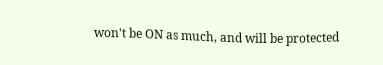won't be ON as much, and will be protected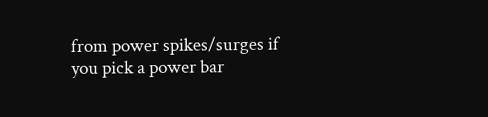from power spikes/surges if you pick a power bar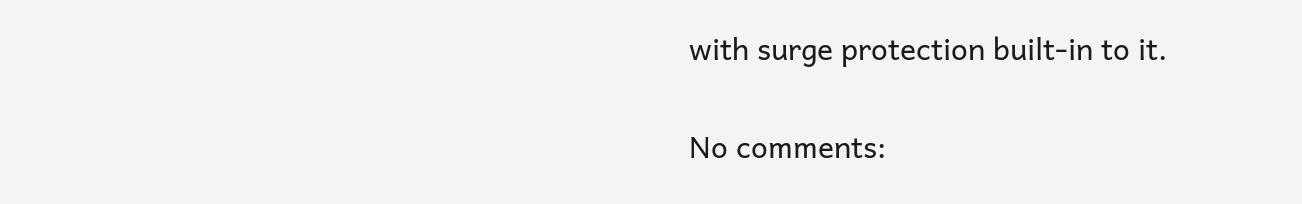with surge protection built-in to it.

No comments: